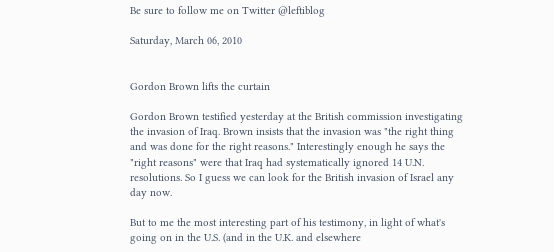Be sure to follow me on Twitter @leftiblog

Saturday, March 06, 2010


Gordon Brown lifts the curtain

Gordon Brown testified yesterday at the British commission investigating the invasion of Iraq. Brown insists that the invasion was "the right thing and was done for the right reasons." Interestingly enough he says the "right reasons" were that Iraq had systematically ignored 14 U.N. resolutions. So I guess we can look for the British invasion of Israel any day now.

But to me the most interesting part of his testimony, in light of what's going on in the U.S. (and in the U.K. and elsewhere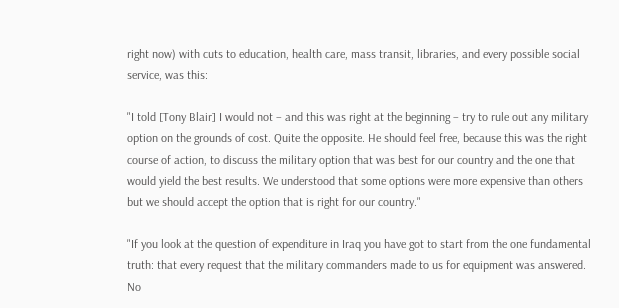right now) with cuts to education, health care, mass transit, libraries, and every possible social service, was this:

"I told [Tony Blair] I would not – and this was right at the beginning – try to rule out any military option on the grounds of cost. Quite the opposite. He should feel free, because this was the right course of action, to discuss the military option that was best for our country and the one that would yield the best results. We understood that some options were more expensive than others but we should accept the option that is right for our country."

"If you look at the question of expenditure in Iraq you have got to start from the one fundamental truth: that every request that the military commanders made to us for equipment was answered. No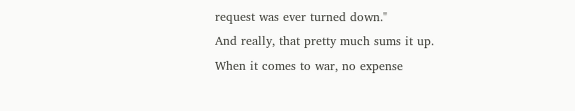request was ever turned down."
And really, that pretty much sums it up. When it comes to war, no expense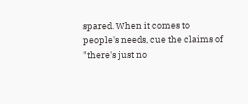spared. When it comes to people's needs, cue the claims of "there's just no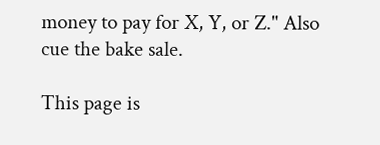money to pay for X, Y, or Z." Also cue the bake sale.

This page is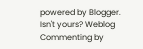powered by Blogger. Isn't yours? Weblog Commenting by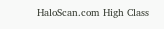HaloScan.com High Class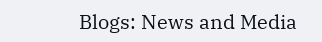Blogs: News and Media